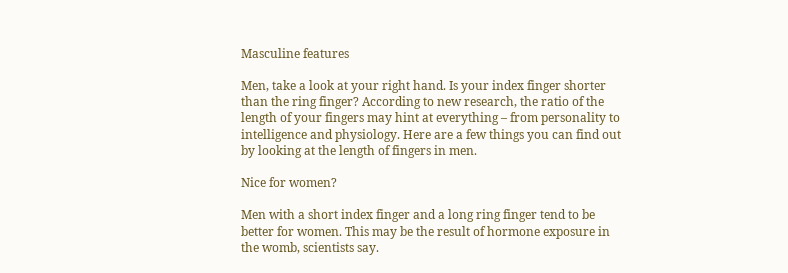Masculine features

Men, take a look at your right hand. Is your index finger shorter than the ring finger? According to new research, the ratio of the length of your fingers may hint at everything – from personality to intelligence and physiology. Here are a few things you can find out by looking at the length of fingers in men.

Nice for women?

Men with a short index finger and a long ring finger tend to be better for women. This may be the result of hormone exposure in the womb, scientists say.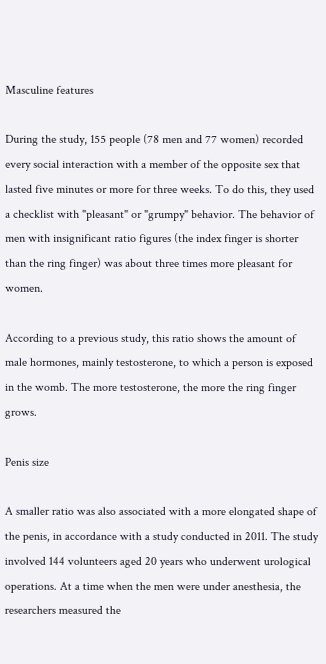Masculine features

During the study, 155 people (78 men and 77 women) recorded every social interaction with a member of the opposite sex that lasted five minutes or more for three weeks. To do this, they used a checklist with "pleasant" or "grumpy" behavior. The behavior of men with insignificant ratio figures (the index finger is shorter than the ring finger) was about three times more pleasant for women.

According to a previous study, this ratio shows the amount of male hormones, mainly testosterone, to which a person is exposed in the womb. The more testosterone, the more the ring finger grows.

Penis size

A smaller ratio was also associated with a more elongated shape of the penis, in accordance with a study conducted in 2011. The study involved 144 volunteers aged 20 years who underwent urological operations. At a time when the men were under anesthesia, the researchers measured the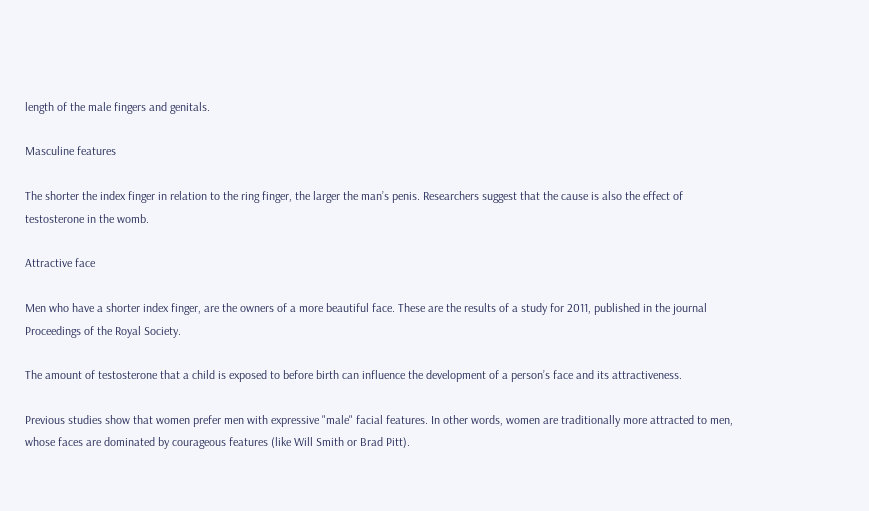length of the male fingers and genitals.

Masculine features

The shorter the index finger in relation to the ring finger, the larger the man’s penis. Researchers suggest that the cause is also the effect of testosterone in the womb.

Attractive face

Men who have a shorter index finger, are the owners of a more beautiful face. These are the results of a study for 2011, published in the journal Proceedings of the Royal Society.

The amount of testosterone that a child is exposed to before birth can influence the development of a person’s face and its attractiveness.

Previous studies show that women prefer men with expressive "male" facial features. In other words, women are traditionally more attracted to men, whose faces are dominated by courageous features (like Will Smith or Brad Pitt).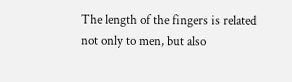The length of the fingers is related not only to men, but also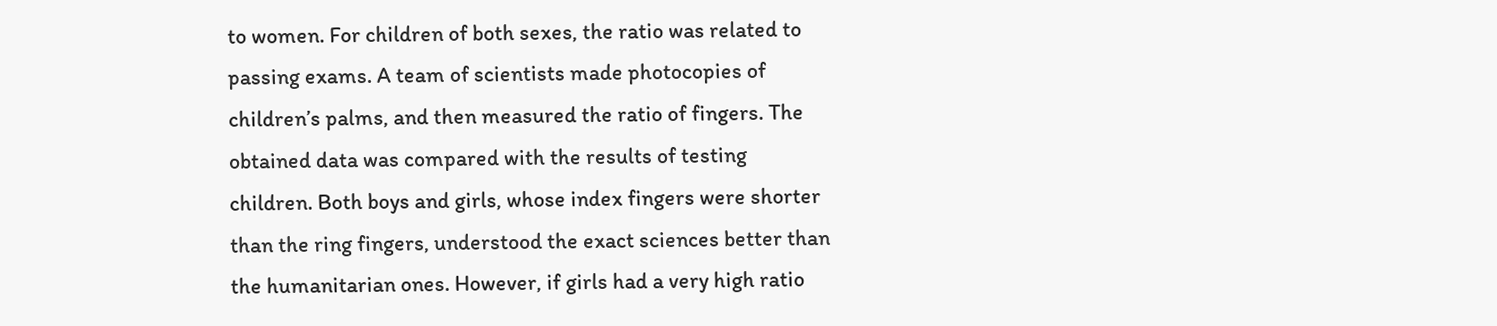to women. For children of both sexes, the ratio was related to passing exams. A team of scientists made photocopies of children’s palms, and then measured the ratio of fingers. The obtained data was compared with the results of testing children. Both boys and girls, whose index fingers were shorter than the ring fingers, understood the exact sciences better than the humanitarian ones. However, if girls had a very high ratio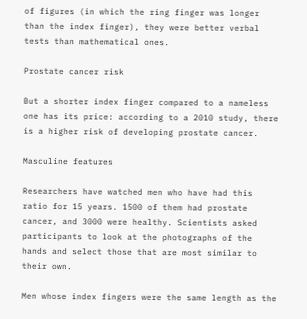of figures (in which the ring finger was longer than the index finger), they were better verbal tests than mathematical ones.

Prostate cancer risk

But a shorter index finger compared to a nameless one has its price: according to a 2010 study, there is a higher risk of developing prostate cancer.

Masculine features

Researchers have watched men who have had this ratio for 15 years. 1500 of them had prostate cancer, and 3000 were healthy. Scientists asked participants to look at the photographs of the hands and select those that are most similar to their own.

Men whose index fingers were the same length as the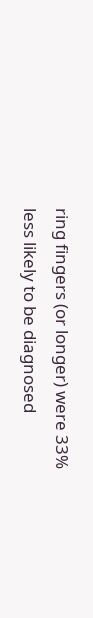ring fingers (or longer) were 33% less likely to be diagnosed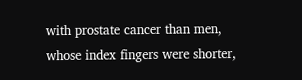with prostate cancer than men, whose index fingers were shorter,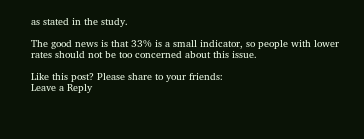as stated in the study.

The good news is that 33% is a small indicator, so people with lower rates should not be too concerned about this issue.

Like this post? Please share to your friends:
Leave a Reply